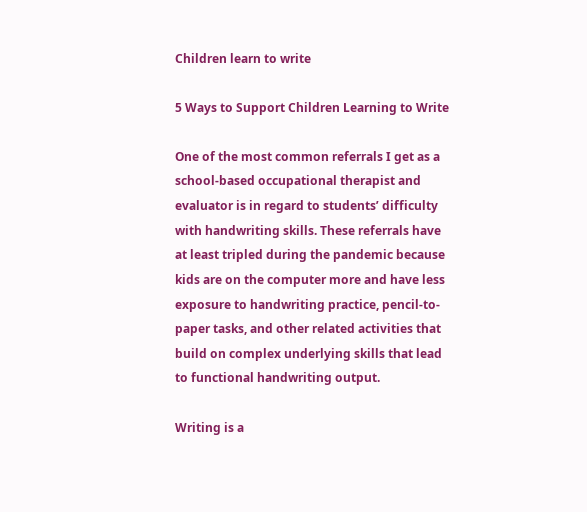Children learn to write

5 Ways to Support Children Learning to Write

One of the most common referrals I get as a school-based occupational therapist and evaluator is in regard to students’ difficulty with handwriting skills. These referrals have at least tripled during the pandemic because kids are on the computer more and have less exposure to handwriting practice, pencil-to-paper tasks, and other related activities that build on complex underlying skills that lead to functional handwriting output.

Writing is a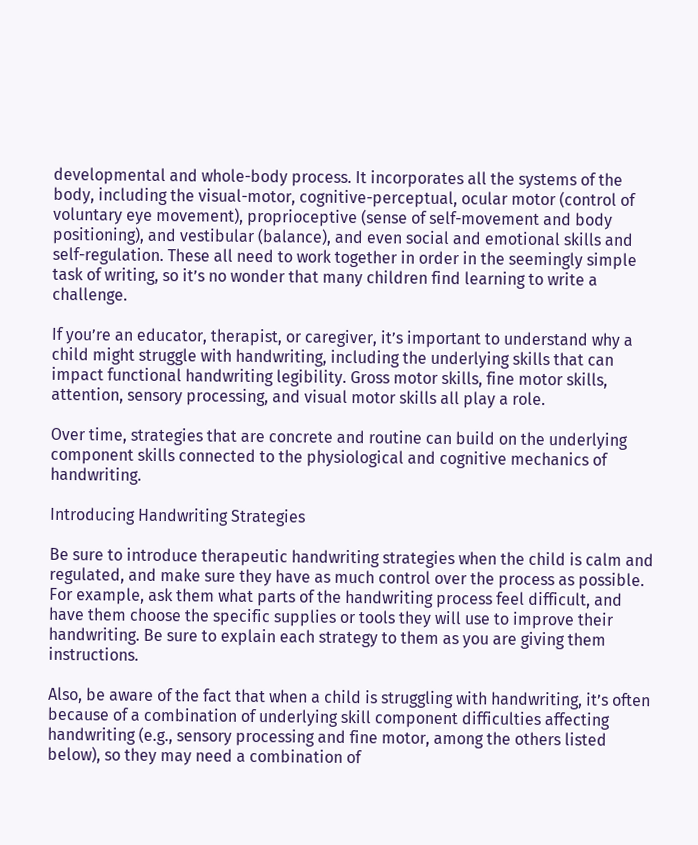developmental and whole-body process. It incorporates all the systems of the body, including the visual-motor, cognitive-perceptual, ocular motor (control of voluntary eye movement), proprioceptive (sense of self-movement and body positioning), and vestibular (balance), and even social and emotional skills and self-regulation. These all need to work together in order in the seemingly simple task of writing, so it’s no wonder that many children find learning to write a challenge.

If you’re an educator, therapist, or caregiver, it’s important to understand why a child might struggle with handwriting, including the underlying skills that can impact functional handwriting legibility. Gross motor skills, fine motor skills, attention, sensory processing, and visual motor skills all play a role.

Over time, strategies that are concrete and routine can build on the underlying component skills connected to the physiological and cognitive mechanics of handwriting.

Introducing Handwriting Strategies

Be sure to introduce therapeutic handwriting strategies when the child is calm and regulated, and make sure they have as much control over the process as possible. For example, ask them what parts of the handwriting process feel difficult, and have them choose the specific supplies or tools they will use to improve their handwriting. Be sure to explain each strategy to them as you are giving them instructions.

Also, be aware of the fact that when a child is struggling with handwriting, it’s often because of a combination of underlying skill component difficulties affecting handwriting (e.g., sensory processing and fine motor, among the others listed below), so they may need a combination of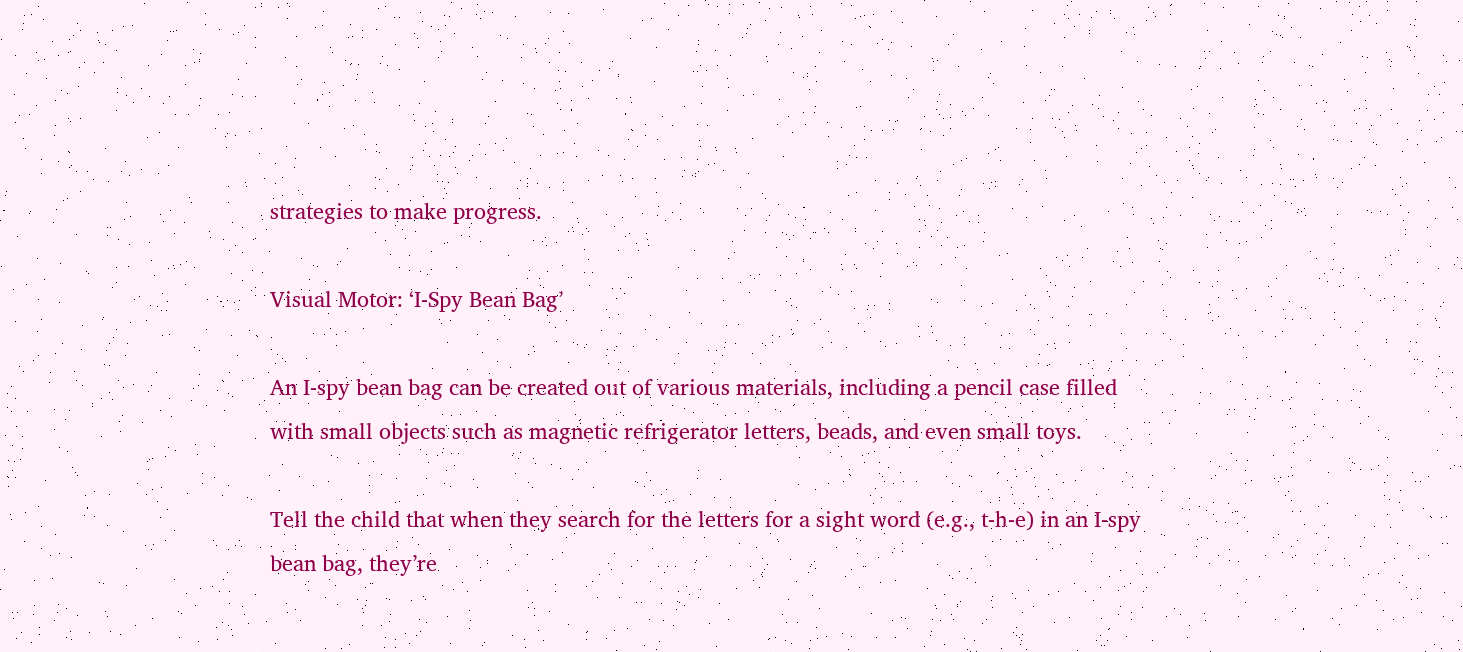strategies to make progress.

Visual Motor: ‘I-Spy Bean Bag’

An I-spy bean bag can be created out of various materials, including a pencil case filled with small objects such as magnetic refrigerator letters, beads, and even small toys.

Tell the child that when they search for the letters for a sight word (e.g., t-h-e) in an I-spy bean bag, they’re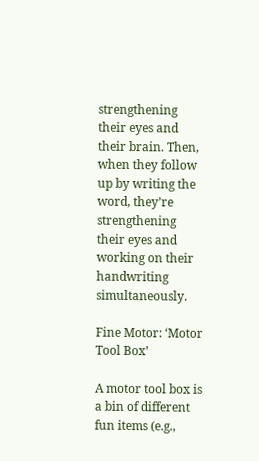strengthening their eyes and their brain. Then, when they follow up by writing the word, they’re strengthening their eyes and working on their handwriting simultaneously.

Fine Motor: ‘Motor Tool Box’

A motor tool box is a bin of different fun items (e.g.,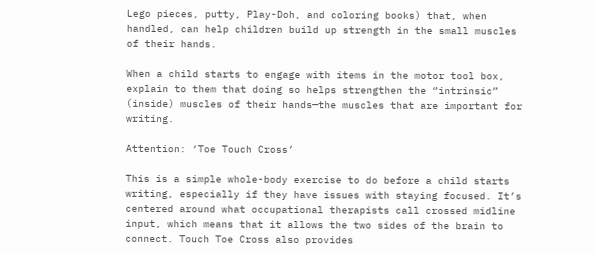Lego pieces, putty, Play-Doh, and coloring books) that, when handled, can help children build up strength in the small muscles of their hands.

When a child starts to engage with items in the motor tool box, explain to them that doing so helps strengthen the “intrinsic” (inside) muscles of their hands—the muscles that are important for writing.

Attention: ‘Toe Touch Cross’

This is a simple whole-body exercise to do before a child starts writing, especially if they have issues with staying focused. It’s centered around what occupational therapists call crossed midline input, which means that it allows the two sides of the brain to connect. Touch Toe Cross also provides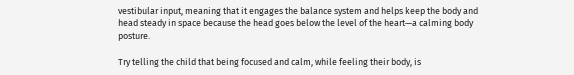vestibular input, meaning that it engages the balance system and helps keep the body and head steady in space because the head goes below the level of the heart—a calming body posture.

Try telling the child that being focused and calm, while feeling their body, is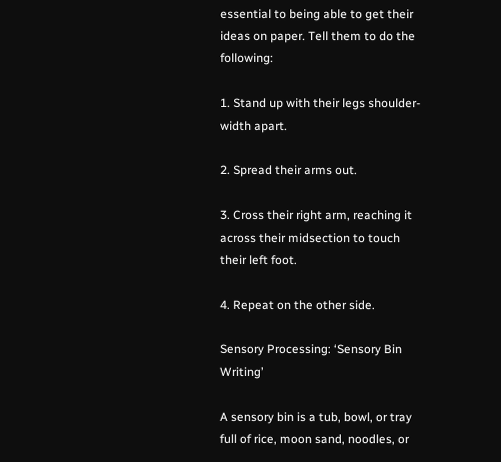essential to being able to get their ideas on paper. Tell them to do the following:

1. Stand up with their legs shoulder-width apart.

2. Spread their arms out.

3. Cross their right arm, reaching it across their midsection to touch their left foot.

4. Repeat on the other side.

Sensory Processing: ‘Sensory Bin Writing’

A sensory bin is a tub, bowl, or tray full of rice, moon sand, noodles, or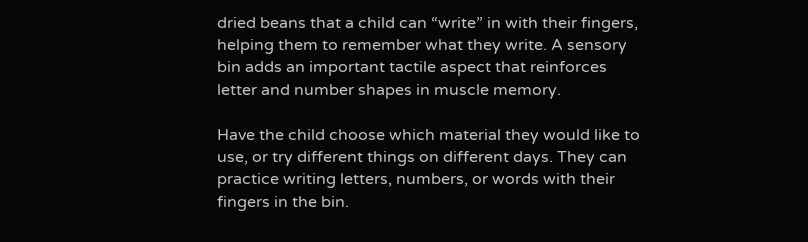dried beans that a child can “write” in with their fingers, helping them to remember what they write. A sensory bin adds an important tactile aspect that reinforces letter and number shapes in muscle memory.

Have the child choose which material they would like to use, or try different things on different days. They can practice writing letters, numbers, or words with their fingers in the bin.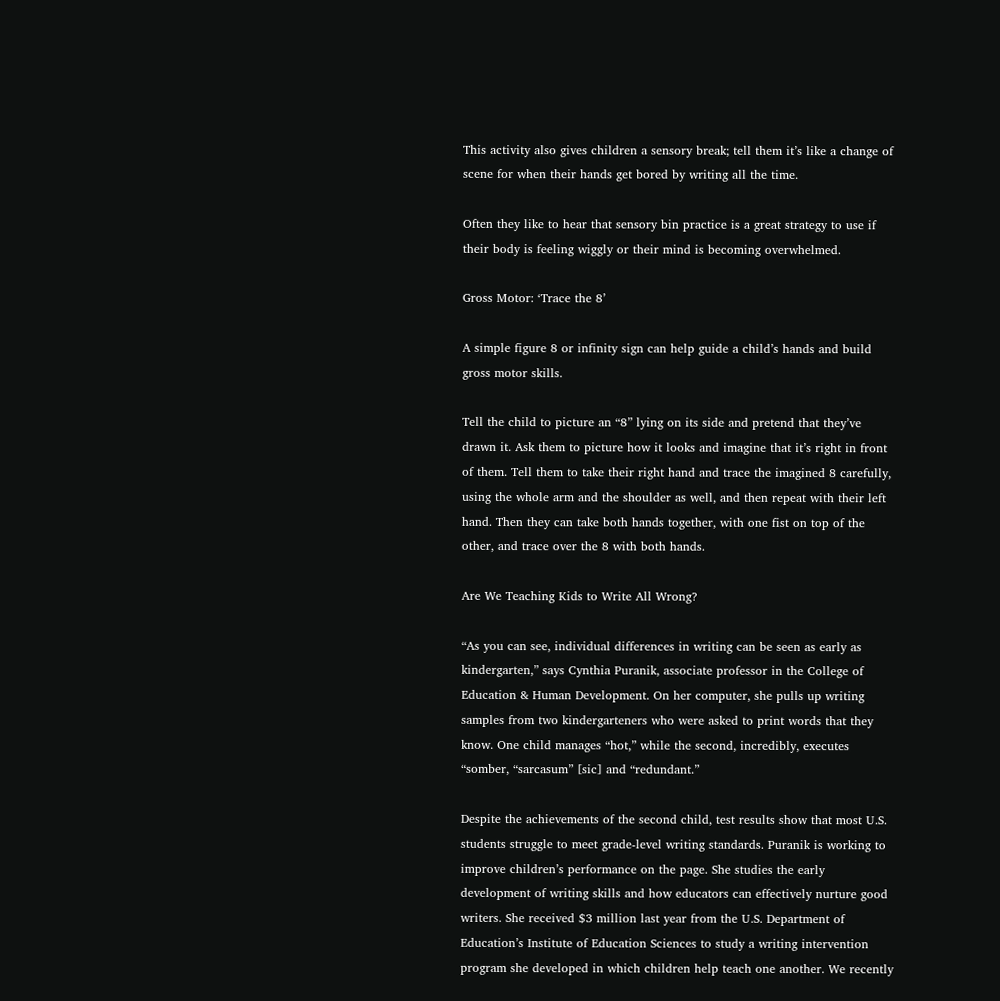This activity also gives children a sensory break; tell them it’s like a change of scene for when their hands get bored by writing all the time.

Often they like to hear that sensory bin practice is a great strategy to use if their body is feeling wiggly or their mind is becoming overwhelmed.

Gross Motor: ‘Trace the 8’

A simple figure 8 or infinity sign can help guide a child’s hands and build gross motor skills.

Tell the child to picture an “8” lying on its side and pretend that they’ve drawn it. Ask them to picture how it looks and imagine that it’s right in front of them. Tell them to take their right hand and trace the imagined 8 carefully, using the whole arm and the shoulder as well, and then repeat with their left hand. Then they can take both hands together, with one fist on top of the other, and trace over the 8 with both hands.

Are We Teaching Kids to Write All Wrong?

“As you can see, individual differences in writing can be seen as early as kindergarten,” says Cynthia Puranik, associate professor in the College of Education & Human Development. On her computer, she pulls up writing samples from two kindergarteners who were asked to print words that they know. One child manages “hot,” while the second, incredibly, executes “somber, “sarcasum” [sic] and “redundant.”

Despite the achievements of the second child, test results show that most U.S. students struggle to meet grade-level writing standards. Puranik is working to improve children’s performance on the page. She studies the early development of writing skills and how educators can effectively nurture good writers. She received $3 million last year from the U.S. Department of Education’s Institute of Education Sciences to study a writing intervention program she developed in which children help teach one another. We recently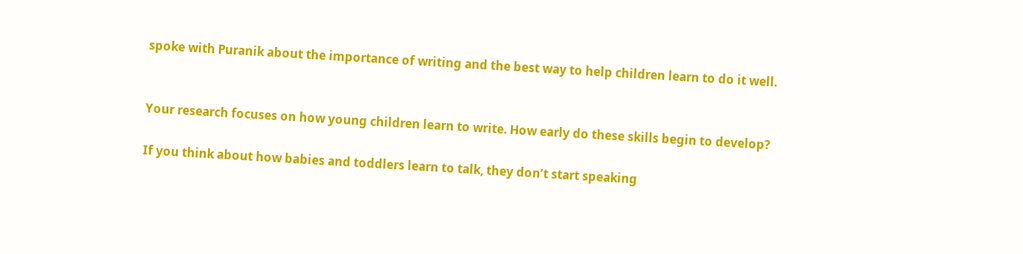spoke with Puranik about the importance of writing and the best way to help children learn to do it well.


Your research focuses on how young children learn to write. How early do these skills begin to develop?

If you think about how babies and toddlers learn to talk, they don’t start speaking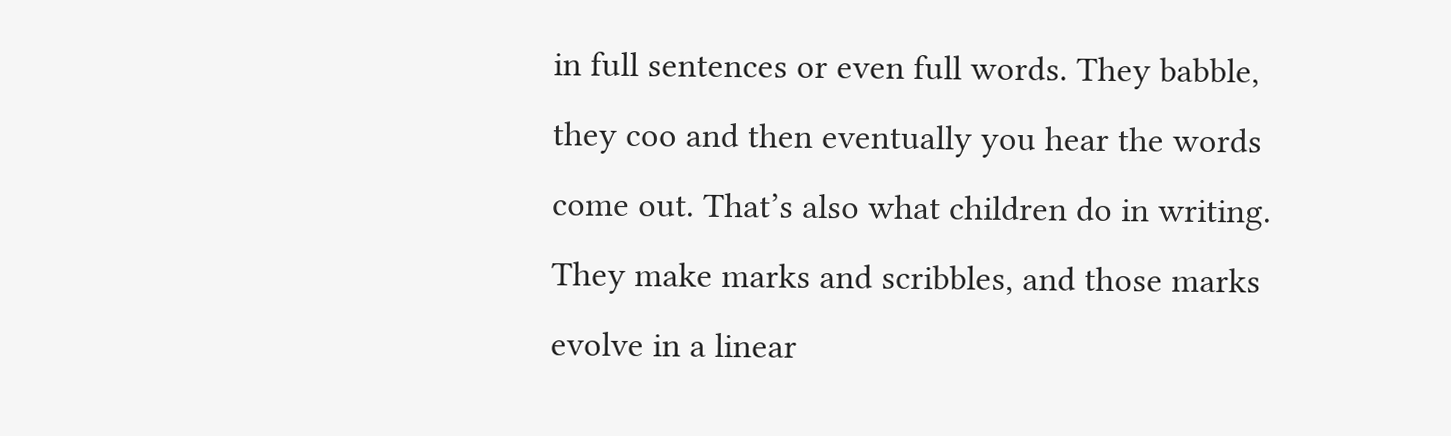in full sentences or even full words. They babble, they coo and then eventually you hear the words come out. That’s also what children do in writing. They make marks and scribbles, and those marks evolve in a linear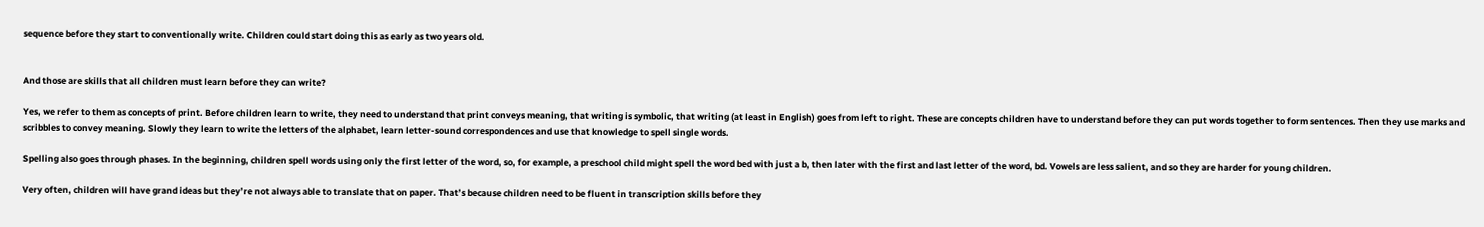sequence before they start to conventionally write. Children could start doing this as early as two years old.


And those are skills that all children must learn before they can write?

Yes, we refer to them as concepts of print. Before children learn to write, they need to understand that print conveys meaning, that writing is symbolic, that writing (at least in English) goes from left to right. These are concepts children have to understand before they can put words together to form sentences. Then they use marks and scribbles to convey meaning. Slowly they learn to write the letters of the alphabet, learn letter-sound correspondences and use that knowledge to spell single words.

Spelling also goes through phases. In the beginning, children spell words using only the first letter of the word, so, for example, a preschool child might spell the word bed with just a b, then later with the first and last letter of the word, bd. Vowels are less salient, and so they are harder for young children.

Very often, children will have grand ideas but they’re not always able to translate that on paper. That’s because children need to be fluent in transcription skills before they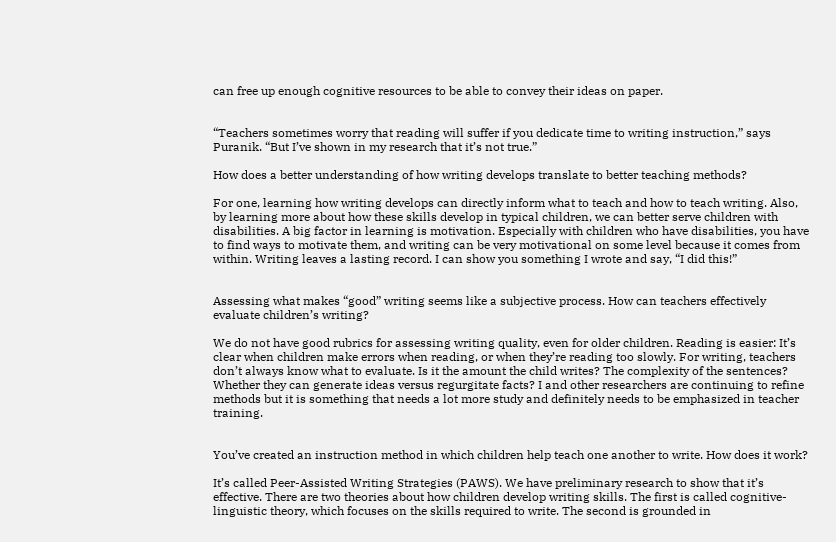can free up enough cognitive resources to be able to convey their ideas on paper.


“Teachers sometimes worry that reading will suffer if you dedicate time to writing instruction,” says Puranik. “But I’ve shown in my research that it’s not true.”

How does a better understanding of how writing develops translate to better teaching methods?

For one, learning how writing develops can directly inform what to teach and how to teach writing. Also, by learning more about how these skills develop in typical children, we can better serve children with disabilities. A big factor in learning is motivation. Especially with children who have disabilities, you have to find ways to motivate them, and writing can be very motivational on some level because it comes from within. Writing leaves a lasting record. I can show you something I wrote and say, “I did this!”


Assessing what makes “good” writing seems like a subjective process. How can teachers effectively evaluate children’s writing?

We do not have good rubrics for assessing writing quality, even for older children. Reading is easier: It’s clear when children make errors when reading, or when they’re reading too slowly. For writing, teachers don’t always know what to evaluate. Is it the amount the child writes? The complexity of the sentences? Whether they can generate ideas versus regurgitate facts? I and other researchers are continuing to refine methods but it is something that needs a lot more study and definitely needs to be emphasized in teacher training.


You’ve created an instruction method in which children help teach one another to write. How does it work?

It’s called Peer-Assisted Writing Strategies (PAWS). We have preliminary research to show that it’s effective. There are two theories about how children develop writing skills. The first is called cognitive-linguistic theory, which focuses on the skills required to write. The second is grounded in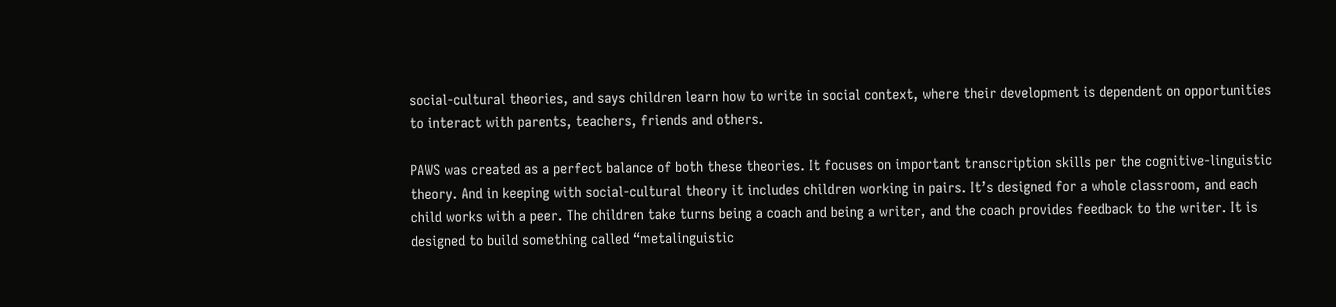social-cultural theories, and says children learn how to write in social context, where their development is dependent on opportunities to interact with parents, teachers, friends and others.

PAWS was created as a perfect balance of both these theories. It focuses on important transcription skills per the cognitive-linguistic theory. And in keeping with social-cultural theory it includes children working in pairs. It’s designed for a whole classroom, and each child works with a peer. The children take turns being a coach and being a writer, and the coach provides feedback to the writer. It is designed to build something called “metalinguistic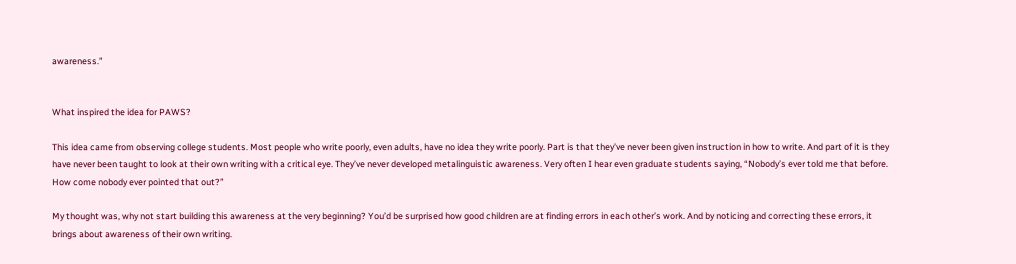awareness.”


What inspired the idea for PAWS?

This idea came from observing college students. Most people who write poorly, even adults, have no idea they write poorly. Part is that they’ve never been given instruction in how to write. And part of it is they have never been taught to look at their own writing with a critical eye. They’ve never developed metalinguistic awareness. Very often I hear even graduate students saying, “Nobody’s ever told me that before. How come nobody ever pointed that out?”

My thought was, why not start building this awareness at the very beginning? You’d be surprised how good children are at finding errors in each other’s work. And by noticing and correcting these errors, it brings about awareness of their own writing.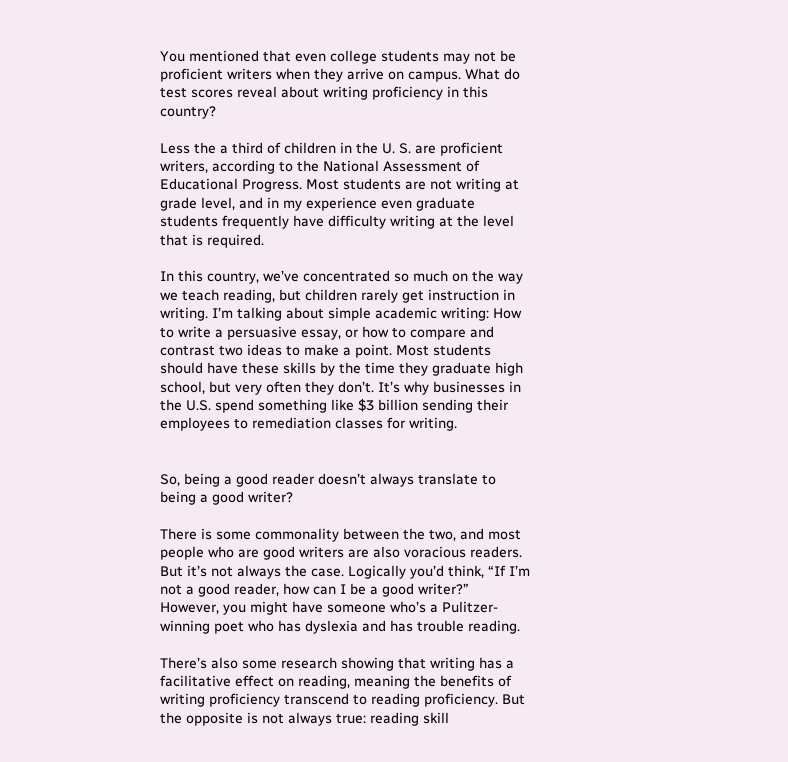You mentioned that even college students may not be proficient writers when they arrive on campus. What do test scores reveal about writing proficiency in this country?

Less the a third of children in the U. S. are proficient writers, according to the National Assessment of Educational Progress. Most students are not writing at grade level, and in my experience even graduate students frequently have difficulty writing at the level that is required.

In this country, we’ve concentrated so much on the way we teach reading, but children rarely get instruction in writing. I’m talking about simple academic writing: How to write a persuasive essay, or how to compare and contrast two ideas to make a point. Most students should have these skills by the time they graduate high school, but very often they don’t. It’s why businesses in the U.S. spend something like $3 billion sending their employees to remediation classes for writing.


So, being a good reader doesn’t always translate to being a good writer?

There is some commonality between the two, and most people who are good writers are also voracious readers. But it’s not always the case. Logically you’d think, “If I’m not a good reader, how can I be a good writer?” However, you might have someone who’s a Pulitzer-winning poet who has dyslexia and has trouble reading.

There’s also some research showing that writing has a facilitative effect on reading, meaning the benefits of writing proficiency transcend to reading proficiency. But the opposite is not always true: reading skill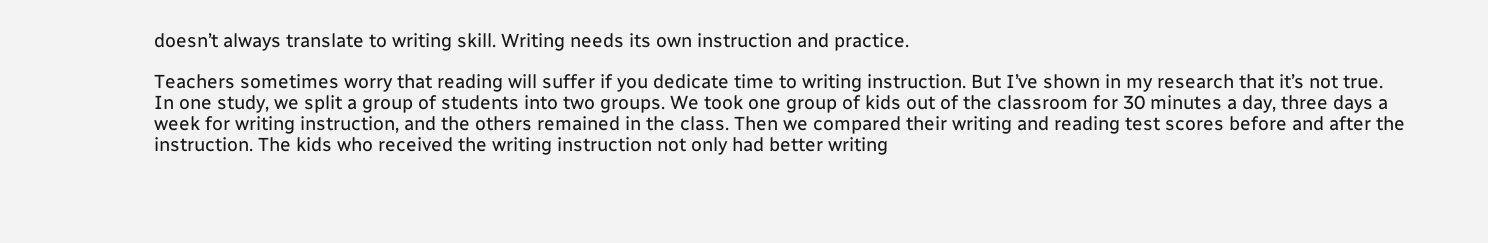doesn’t always translate to writing skill. Writing needs its own instruction and practice.

Teachers sometimes worry that reading will suffer if you dedicate time to writing instruction. But I’ve shown in my research that it’s not true. In one study, we split a group of students into two groups. We took one group of kids out of the classroom for 30 minutes a day, three days a week for writing instruction, and the others remained in the class. Then we compared their writing and reading test scores before and after the instruction. The kids who received the writing instruction not only had better writing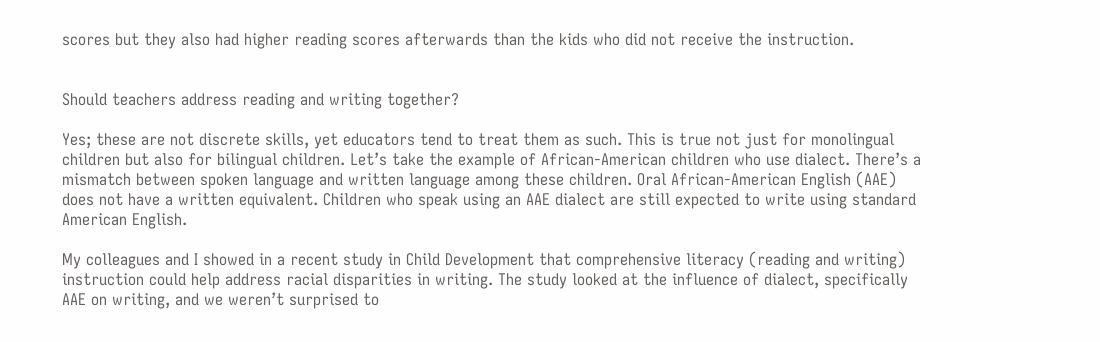scores but they also had higher reading scores afterwards than the kids who did not receive the instruction.


Should teachers address reading and writing together?

Yes; these are not discrete skills, yet educators tend to treat them as such. This is true not just for monolingual children but also for bilingual children. Let’s take the example of African-American children who use dialect. There’s a mismatch between spoken language and written language among these children. Oral African-American English (AAE) does not have a written equivalent. Children who speak using an AAE dialect are still expected to write using standard American English.

My colleagues and I showed in a recent study in Child Development that comprehensive literacy (reading and writing) instruction could help address racial disparities in writing. The study looked at the influence of dialect, specifically AAE on writing, and we weren’t surprised to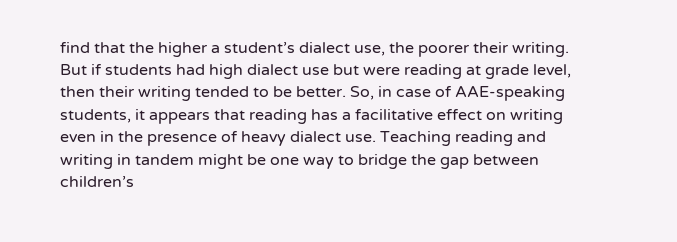find that the higher a student’s dialect use, the poorer their writing. But if students had high dialect use but were reading at grade level, then their writing tended to be better. So, in case of AAE-speaking students, it appears that reading has a facilitative effect on writing even in the presence of heavy dialect use. Teaching reading and writing in tandem might be one way to bridge the gap between children’s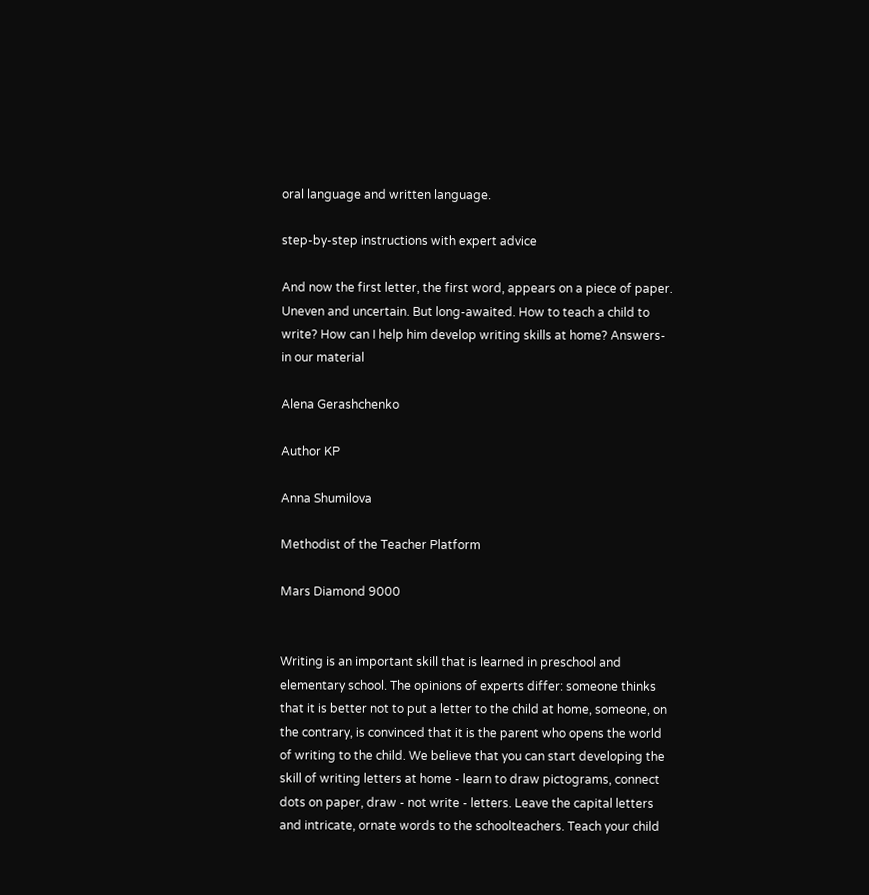oral language and written language.

step-by-step instructions with expert advice

And now the first letter, the first word, appears on a piece of paper. Uneven and uncertain. But long-awaited. How to teach a child to write? How can I help him develop writing skills at home? Answers-in our material

Alena Gerashchenko

Author KP

Anna Shumilova

Methodist of the Teacher Platform

Mars Diamond 9000


Writing is an important skill that is learned in preschool and elementary school. The opinions of experts differ: someone thinks that it is better not to put a letter to the child at home, someone, on the contrary, is convinced that it is the parent who opens the world of writing to the child. We believe that you can start developing the skill of writing letters at home - learn to draw pictograms, connect dots on paper, draw - not write - letters. Leave the capital letters and intricate, ornate words to the schoolteachers. Teach your child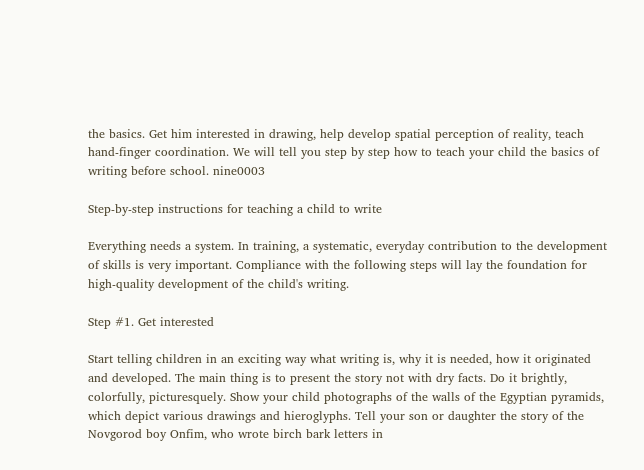the basics. Get him interested in drawing, help develop spatial perception of reality, teach hand-finger coordination. We will tell you step by step how to teach your child the basics of writing before school. nine0003

Step-by-step instructions for teaching a child to write

Everything needs a system. In training, a systematic, everyday contribution to the development of skills is very important. Compliance with the following steps will lay the foundation for high-quality development of the child's writing.

Step #1. Get interested

Start telling children in an exciting way what writing is, why it is needed, how it originated and developed. The main thing is to present the story not with dry facts. Do it brightly, colorfully, picturesquely. Show your child photographs of the walls of the Egyptian pyramids, which depict various drawings and hieroglyphs. Tell your son or daughter the story of the Novgorod boy Onfim, who wrote birch bark letters in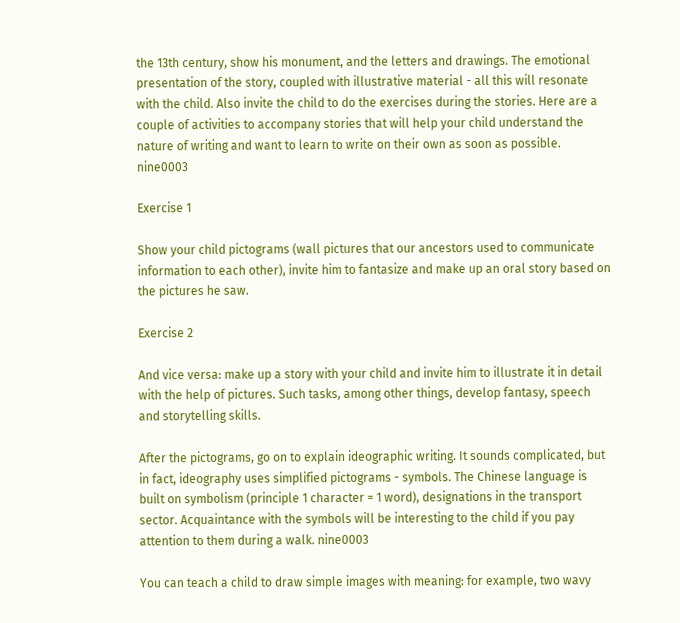the 13th century, show his monument, and the letters and drawings. The emotional presentation of the story, coupled with illustrative material - all this will resonate with the child. Also invite the child to do the exercises during the stories. Here are a couple of activities to accompany stories that will help your child understand the nature of writing and want to learn to write on their own as soon as possible. nine0003

Exercise 1

Show your child pictograms (wall pictures that our ancestors used to communicate information to each other), invite him to fantasize and make up an oral story based on the pictures he saw.

Exercise 2

And vice versa: make up a story with your child and invite him to illustrate it in detail with the help of pictures. Such tasks, among other things, develop fantasy, speech and storytelling skills.

After the pictograms, go on to explain ideographic writing. It sounds complicated, but in fact, ideography uses simplified pictograms - symbols. The Chinese language is built on symbolism (principle 1 character = 1 word), designations in the transport sector. Acquaintance with the symbols will be interesting to the child if you pay attention to them during a walk. nine0003

You can teach a child to draw simple images with meaning: for example, two wavy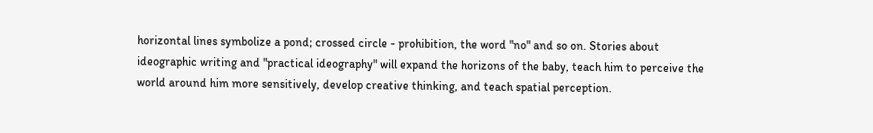horizontal lines symbolize a pond; crossed circle - prohibition, the word "no" and so on. Stories about ideographic writing and "practical ideography" will expand the horizons of the baby, teach him to perceive the world around him more sensitively, develop creative thinking, and teach spatial perception.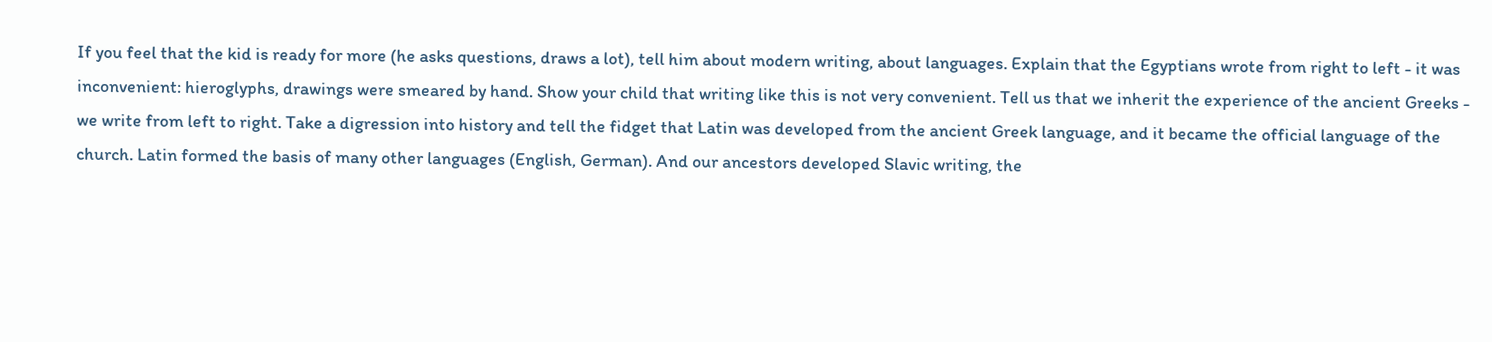If you feel that the kid is ready for more (he asks questions, draws a lot), tell him about modern writing, about languages. Explain that the Egyptians wrote from right to left - it was inconvenient: hieroglyphs, drawings were smeared by hand. Show your child that writing like this is not very convenient. Tell us that we inherit the experience of the ancient Greeks - we write from left to right. Take a digression into history and tell the fidget that Latin was developed from the ancient Greek language, and it became the official language of the church. Latin formed the basis of many other languages (English, German). And our ancestors developed Slavic writing, the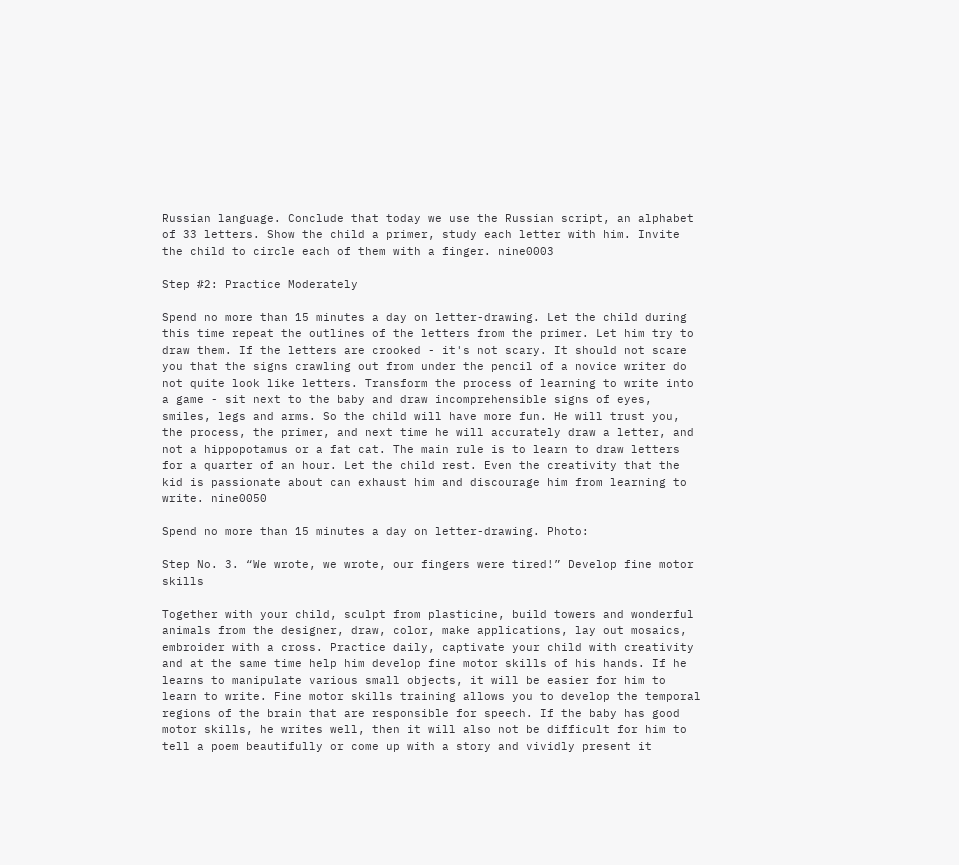Russian language. Conclude that today we use the Russian script, an alphabet of 33 letters. Show the child a primer, study each letter with him. Invite the child to circle each of them with a finger. nine0003

Step #2: Practice Moderately

Spend no more than 15 minutes a day on letter-drawing. Let the child during this time repeat the outlines of the letters from the primer. Let him try to draw them. If the letters are crooked - it's not scary. It should not scare you that the signs crawling out from under the pencil of a novice writer do not quite look like letters. Transform the process of learning to write into a game - sit next to the baby and draw incomprehensible signs of eyes, smiles, legs and arms. So the child will have more fun. He will trust you, the process, the primer, and next time he will accurately draw a letter, and not a hippopotamus or a fat cat. The main rule is to learn to draw letters for a quarter of an hour. Let the child rest. Even the creativity that the kid is passionate about can exhaust him and discourage him from learning to write. nine0050

Spend no more than 15 minutes a day on letter-drawing. Photo:

Step No. 3. “We wrote, we wrote, our fingers were tired!” Develop fine motor skills

Together with your child, sculpt from plasticine, build towers and wonderful animals from the designer, draw, color, make applications, lay out mosaics, embroider with a cross. Practice daily, captivate your child with creativity and at the same time help him develop fine motor skills of his hands. If he learns to manipulate various small objects, it will be easier for him to learn to write. Fine motor skills training allows you to develop the temporal regions of the brain that are responsible for speech. If the baby has good motor skills, he writes well, then it will also not be difficult for him to tell a poem beautifully or come up with a story and vividly present it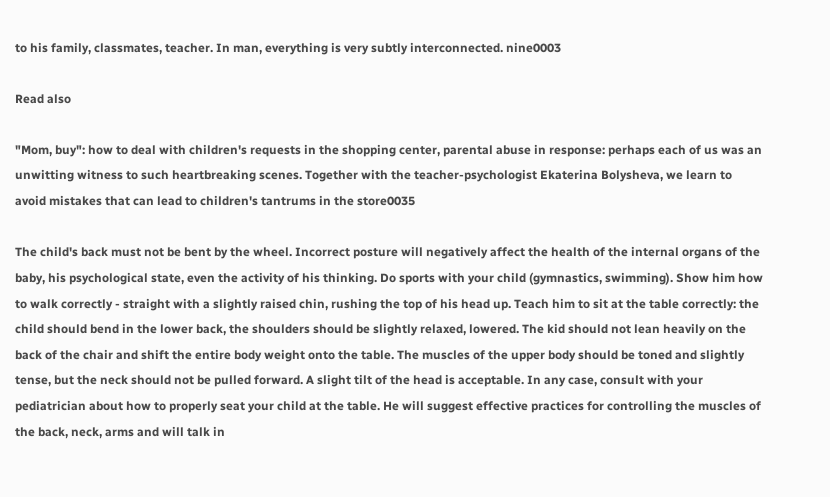to his family, classmates, teacher. In man, everything is very subtly interconnected. nine0003

Read also

"Mom, buy": how to deal with children's requests in the shopping center, parental abuse in response: perhaps each of us was an unwitting witness to such heartbreaking scenes. Together with the teacher-psychologist Ekaterina Bolysheva, we learn to avoid mistakes that can lead to children's tantrums in the store0035

The child's back must not be bent by the wheel. Incorrect posture will negatively affect the health of the internal organs of the baby, his psychological state, even the activity of his thinking. Do sports with your child (gymnastics, swimming). Show him how to walk correctly - straight with a slightly raised chin, rushing the top of his head up. Teach him to sit at the table correctly: the child should bend in the lower back, the shoulders should be slightly relaxed, lowered. The kid should not lean heavily on the back of the chair and shift the entire body weight onto the table. The muscles of the upper body should be toned and slightly tense, but the neck should not be pulled forward. A slight tilt of the head is acceptable. In any case, consult with your pediatrician about how to properly seat your child at the table. He will suggest effective practices for controlling the muscles of the back, neck, arms and will talk in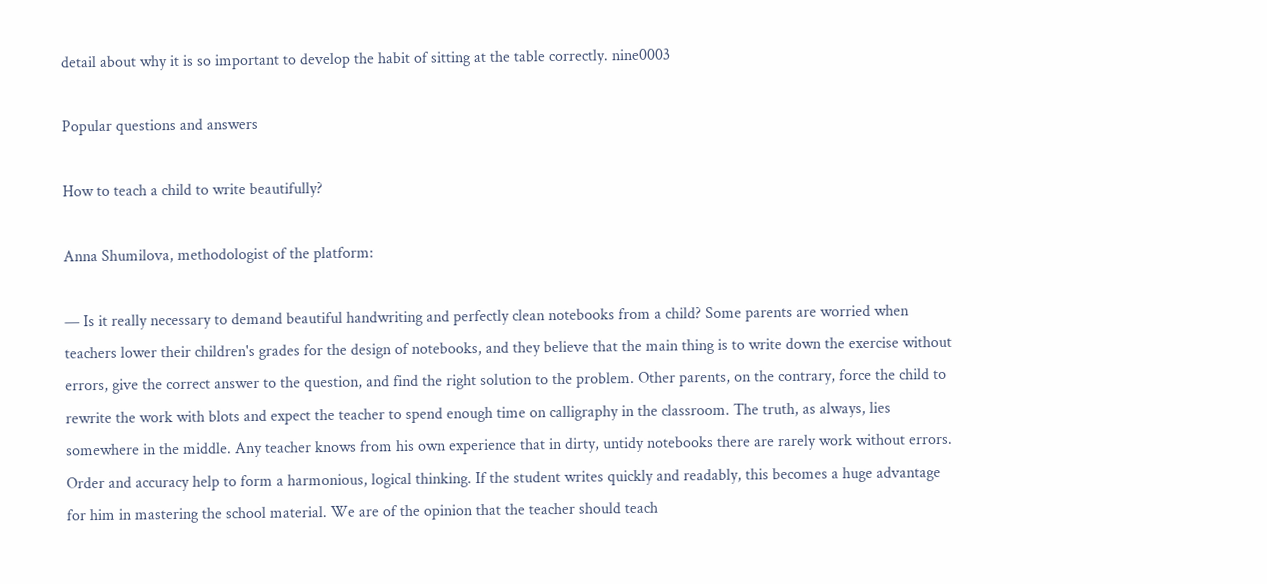detail about why it is so important to develop the habit of sitting at the table correctly. nine0003

Popular questions and answers

How to teach a child to write beautifully?

Anna Shumilova, methodologist of the platform:

— Is it really necessary to demand beautiful handwriting and perfectly clean notebooks from a child? Some parents are worried when teachers lower their children's grades for the design of notebooks, and they believe that the main thing is to write down the exercise without errors, give the correct answer to the question, and find the right solution to the problem. Other parents, on the contrary, force the child to rewrite the work with blots and expect the teacher to spend enough time on calligraphy in the classroom. The truth, as always, lies somewhere in the middle. Any teacher knows from his own experience that in dirty, untidy notebooks there are rarely work without errors. Order and accuracy help to form a harmonious, logical thinking. If the student writes quickly and readably, this becomes a huge advantage for him in mastering the school material. We are of the opinion that the teacher should teach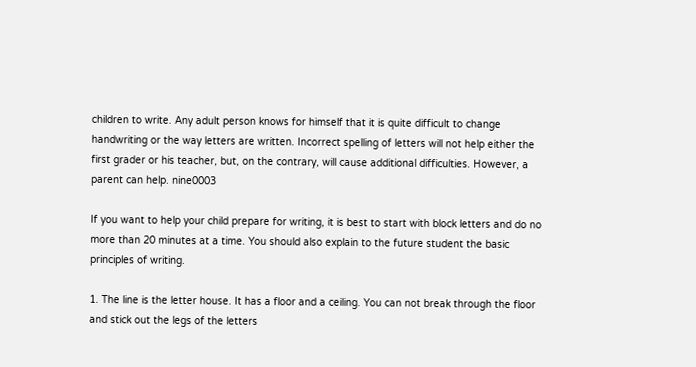children to write. Any adult person knows for himself that it is quite difficult to change handwriting or the way letters are written. Incorrect spelling of letters will not help either the first grader or his teacher, but, on the contrary, will cause additional difficulties. However, a parent can help. nine0003

If you want to help your child prepare for writing, it is best to start with block letters and do no more than 20 minutes at a time. You should also explain to the future student the basic principles of writing.

1. The line is the letter house. It has a floor and a ceiling. You can not break through the floor and stick out the legs of the letters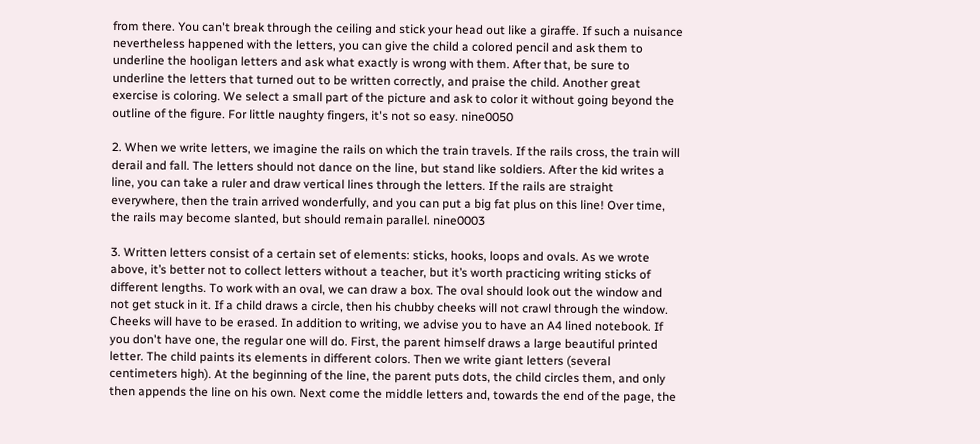from there. You can't break through the ceiling and stick your head out like a giraffe. If such a nuisance nevertheless happened with the letters, you can give the child a colored pencil and ask them to underline the hooligan letters and ask what exactly is wrong with them. After that, be sure to underline the letters that turned out to be written correctly, and praise the child. Another great exercise is coloring. We select a small part of the picture and ask to color it without going beyond the outline of the figure. For little naughty fingers, it's not so easy. nine0050

2. When we write letters, we imagine the rails on which the train travels. If the rails cross, the train will derail and fall. The letters should not dance on the line, but stand like soldiers. After the kid writes a line, you can take a ruler and draw vertical lines through the letters. If the rails are straight everywhere, then the train arrived wonderfully, and you can put a big fat plus on this line! Over time, the rails may become slanted, but should remain parallel. nine0003

3. Written letters consist of a certain set of elements: sticks, hooks, loops and ovals. As we wrote above, it’s better not to collect letters without a teacher, but it’s worth practicing writing sticks of different lengths. To work with an oval, we can draw a box. The oval should look out the window and not get stuck in it. If a child draws a circle, then his chubby cheeks will not crawl through the window. Cheeks will have to be erased. In addition to writing, we advise you to have an A4 lined notebook. If you don't have one, the regular one will do. First, the parent himself draws a large beautiful printed letter. The child paints its elements in different colors. Then we write giant letters (several centimeters high). At the beginning of the line, the parent puts dots, the child circles them, and only then appends the line on his own. Next come the middle letters and, towards the end of the page, the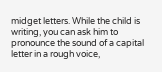midget letters. While the child is writing, you can ask him to pronounce the sound of a capital letter in a rough voice,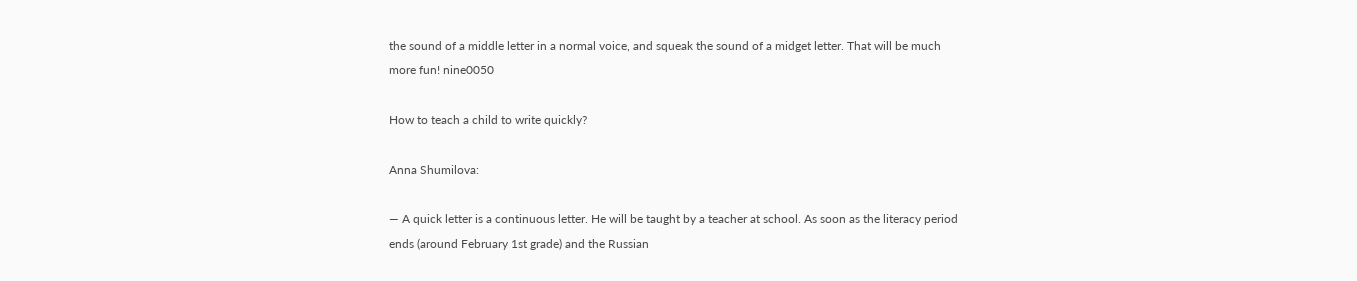the sound of a middle letter in a normal voice, and squeak the sound of a midget letter. That will be much more fun! nine0050

How to teach a child to write quickly?

Anna Shumilova:

— A quick letter is a continuous letter. He will be taught by a teacher at school. As soon as the literacy period ends (around February 1st grade) and the Russian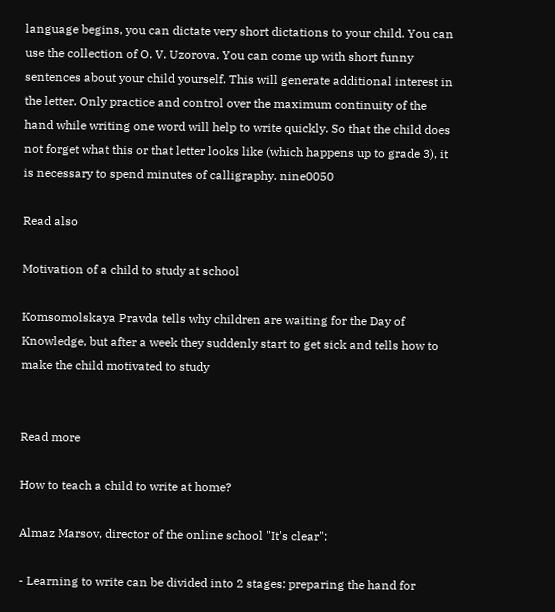language begins, you can dictate very short dictations to your child. You can use the collection of O. V. Uzorova. You can come up with short funny sentences about your child yourself. This will generate additional interest in the letter. Only practice and control over the maximum continuity of the hand while writing one word will help to write quickly. So that the child does not forget what this or that letter looks like (which happens up to grade 3), it is necessary to spend minutes of calligraphy. nine0050

Read also

Motivation of a child to study at school

Komsomolskaya Pravda tells why children are waiting for the Day of Knowledge, but after a week they suddenly start to get sick and tells how to make the child motivated to study


Read more

How to teach a child to write at home?

Almaz Marsov, director of the online school "It's clear":

- Learning to write can be divided into 2 stages: preparing the hand for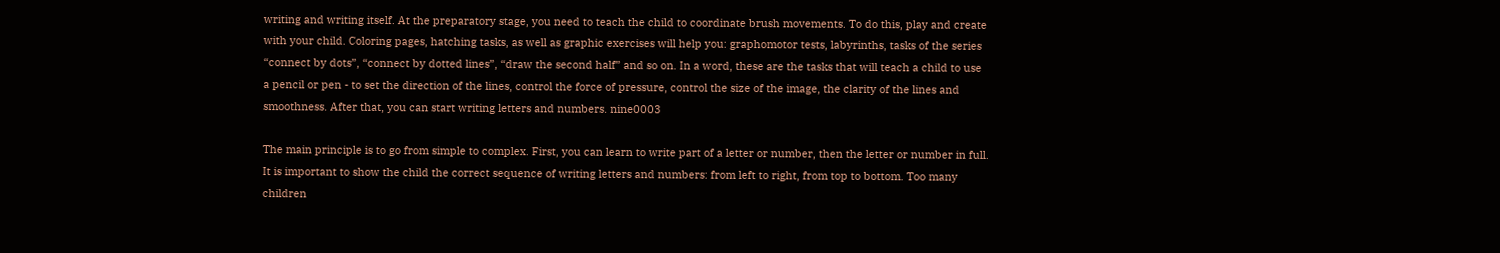writing and writing itself. At the preparatory stage, you need to teach the child to coordinate brush movements. To do this, play and create with your child. Coloring pages, hatching tasks, as well as graphic exercises will help you: graphomotor tests, labyrinths, tasks of the series “connect by dots”, “connect by dotted lines”, “draw the second half” and so on. In a word, these are the tasks that will teach a child to use a pencil or pen - to set the direction of the lines, control the force of pressure, control the size of the image, the clarity of the lines and smoothness. After that, you can start writing letters and numbers. nine0003

The main principle is to go from simple to complex. First, you can learn to write part of a letter or number, then the letter or number in full. It is important to show the child the correct sequence of writing letters and numbers: from left to right, from top to bottom. Too many children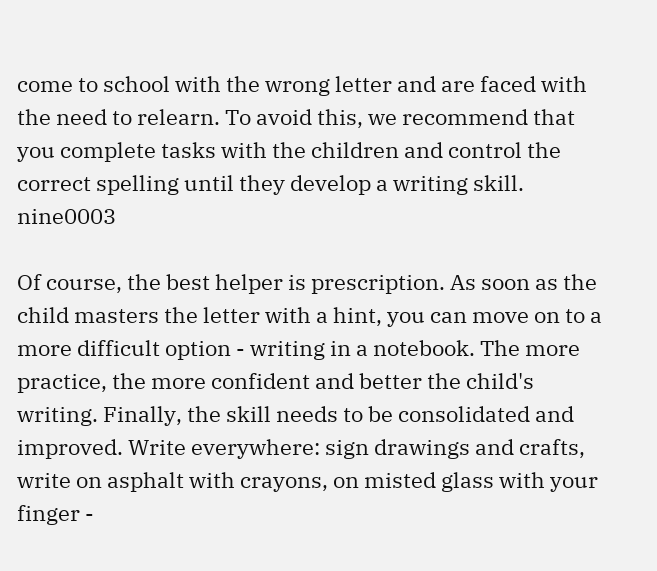come to school with the wrong letter and are faced with the need to relearn. To avoid this, we recommend that you complete tasks with the children and control the correct spelling until they develop a writing skill. nine0003

Of course, the best helper is prescription. As soon as the child masters the letter with a hint, you can move on to a more difficult option - writing in a notebook. The more practice, the more confident and better the child's writing. Finally, the skill needs to be consolidated and improved. Write everywhere: sign drawings and crafts, write on asphalt with crayons, on misted glass with your finger -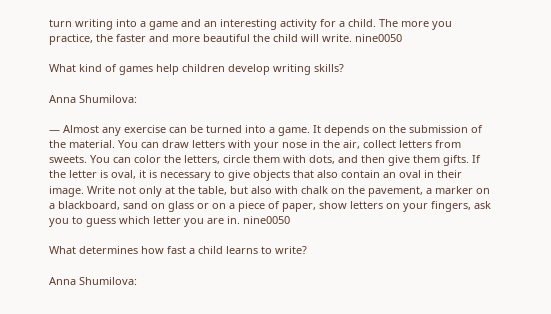turn writing into a game and an interesting activity for a child. The more you practice, the faster and more beautiful the child will write. nine0050

What kind of games help children develop writing skills?

Anna Shumilova:

— Almost any exercise can be turned into a game. It depends on the submission of the material. You can draw letters with your nose in the air, collect letters from sweets. You can color the letters, circle them with dots, and then give them gifts. If the letter is oval, it is necessary to give objects that also contain an oval in their image. Write not only at the table, but also with chalk on the pavement, a marker on a blackboard, sand on glass or on a piece of paper, show letters on your fingers, ask you to guess which letter you are in. nine0050

What determines how fast a child learns to write?

Anna Shumilova: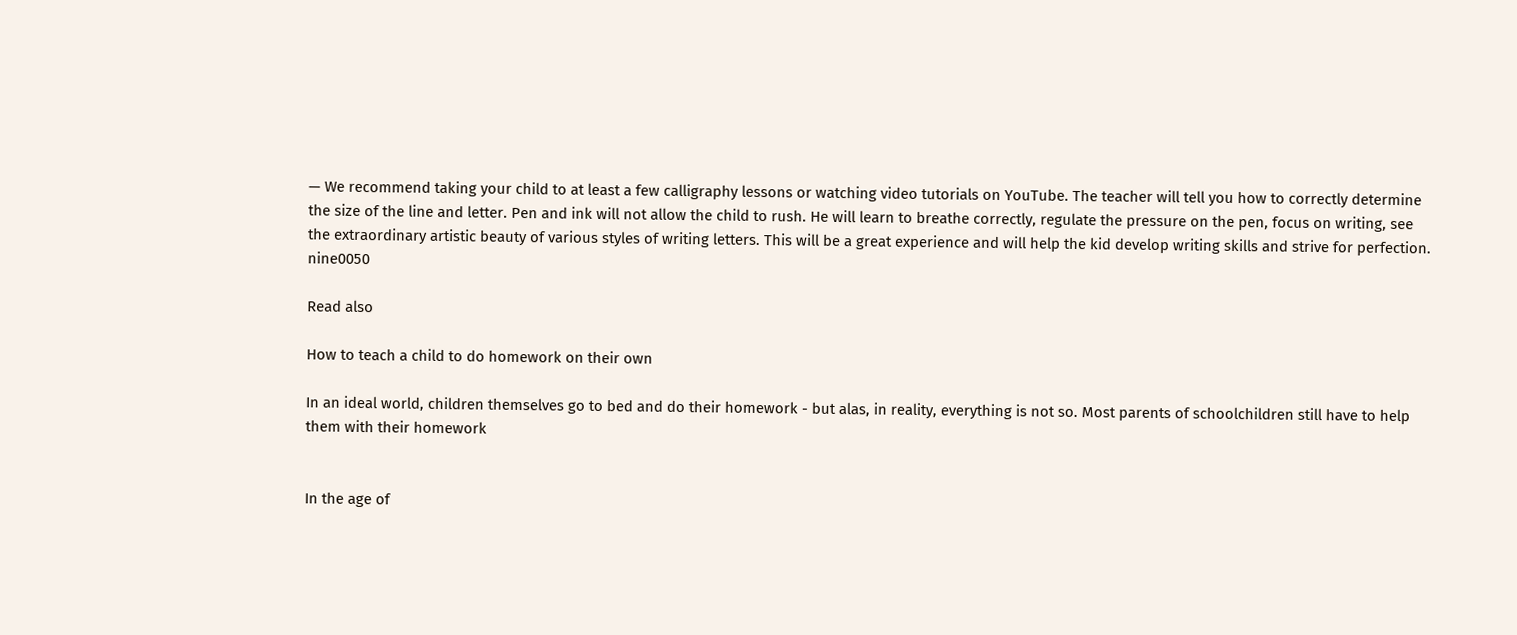— We recommend taking your child to at least a few calligraphy lessons or watching video tutorials on YouTube. The teacher will tell you how to correctly determine the size of the line and letter. Pen and ink will not allow the child to rush. He will learn to breathe correctly, regulate the pressure on the pen, focus on writing, see the extraordinary artistic beauty of various styles of writing letters. This will be a great experience and will help the kid develop writing skills and strive for perfection. nine0050

Read also

How to teach a child to do homework on their own

In an ideal world, children themselves go to bed and do their homework - but alas, in reality, everything is not so. Most parents of schoolchildren still have to help them with their homework


In the age of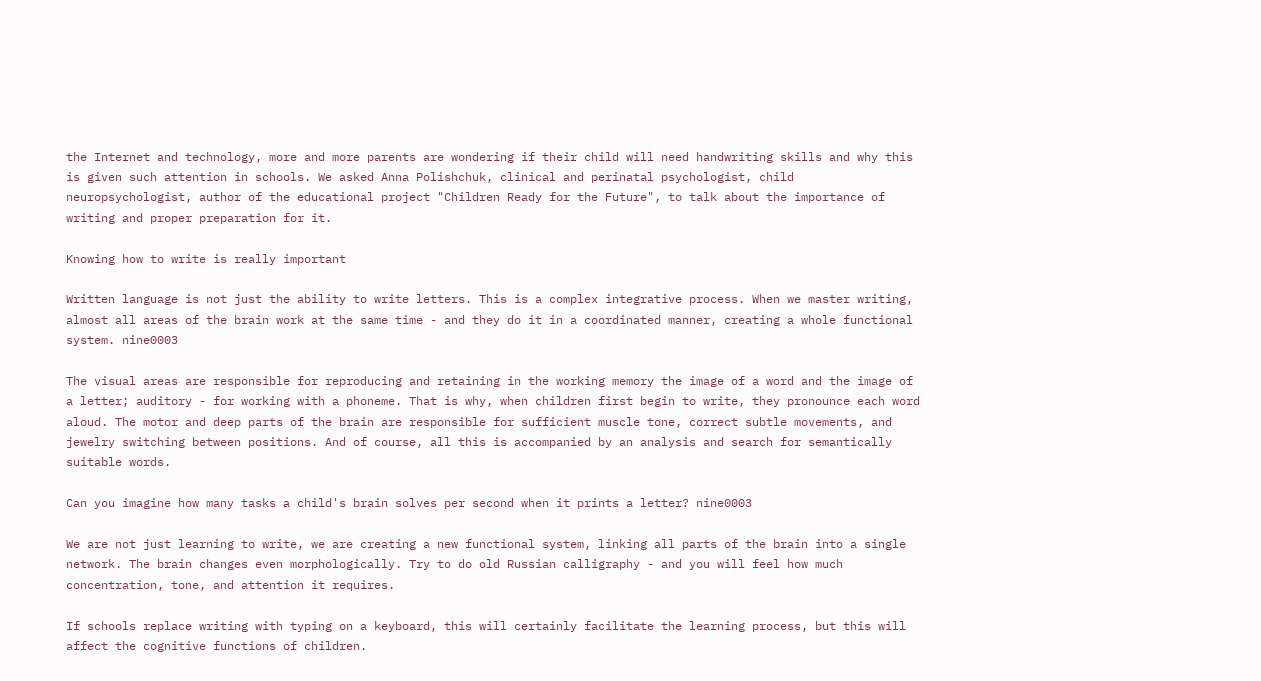the Internet and technology, more and more parents are wondering if their child will need handwriting skills and why this is given such attention in schools. We asked Anna Polishchuk, clinical and perinatal psychologist, child neuropsychologist, author of the educational project "Children Ready for the Future", to talk about the importance of writing and proper preparation for it.

Knowing how to write is really important

Written language is not just the ability to write letters. This is a complex integrative process. When we master writing, almost all areas of the brain work at the same time - and they do it in a coordinated manner, creating a whole functional system. nine0003

The visual areas are responsible for reproducing and retaining in the working memory the image of a word and the image of a letter; auditory - for working with a phoneme. That is why, when children first begin to write, they pronounce each word aloud. The motor and deep parts of the brain are responsible for sufficient muscle tone, correct subtle movements, and jewelry switching between positions. And of course, all this is accompanied by an analysis and search for semantically suitable words.

Can you imagine how many tasks a child's brain solves per second when it prints a letter? nine0003

We are not just learning to write, we are creating a new functional system, linking all parts of the brain into a single network. The brain changes even morphologically. Try to do old Russian calligraphy - and you will feel how much concentration, tone, and attention it requires.

If schools replace writing with typing on a keyboard, this will certainly facilitate the learning process, but this will affect the cognitive functions of children.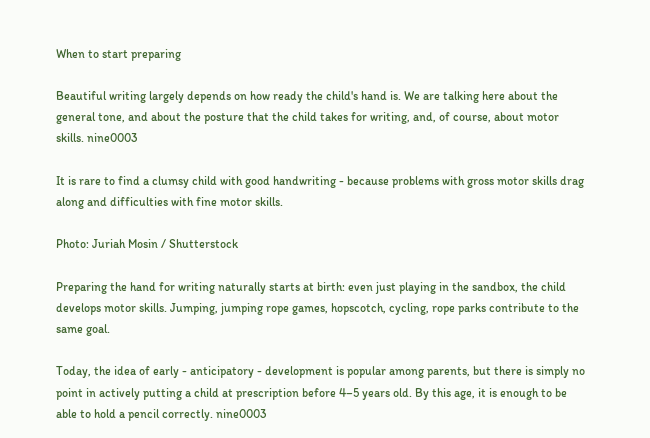When to start preparing

Beautiful writing largely depends on how ready the child's hand is. We are talking here about the general tone, and about the posture that the child takes for writing, and, of course, about motor skills. nine0003

It is rare to find a clumsy child with good handwriting - because problems with gross motor skills drag along and difficulties with fine motor skills.

Photo: Juriah Mosin / Shutterstock

Preparing the hand for writing naturally starts at birth: even just playing in the sandbox, the child develops motor skills. Jumping, jumping rope games, hopscotch, cycling, rope parks contribute to the same goal.

Today, the idea of early - anticipatory - development is popular among parents, but there is simply no point in actively putting a child at prescription before 4–5 years old. By this age, it is enough to be able to hold a pencil correctly. nine0003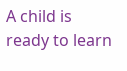A child is ready to learn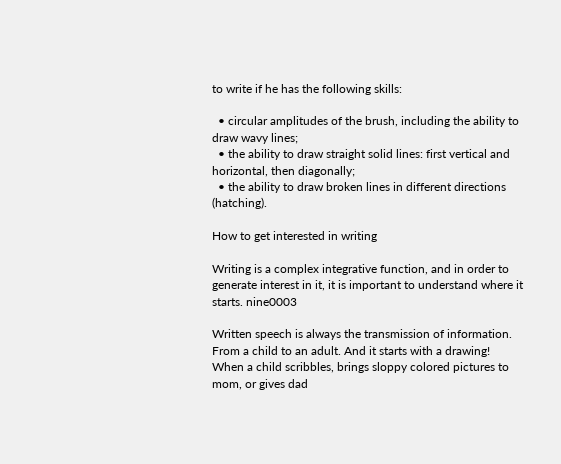to write if he has the following skills:

  • circular amplitudes of the brush, including the ability to draw wavy lines;
  • the ability to draw straight solid lines: first vertical and horizontal, then diagonally;
  • the ability to draw broken lines in different directions (hatching).

How to get interested in writing

Writing is a complex integrative function, and in order to generate interest in it, it is important to understand where it starts. nine0003

Written speech is always the transmission of information. From a child to an adult. And it starts with a drawing! When a child scribbles, brings sloppy colored pictures to mom, or gives dad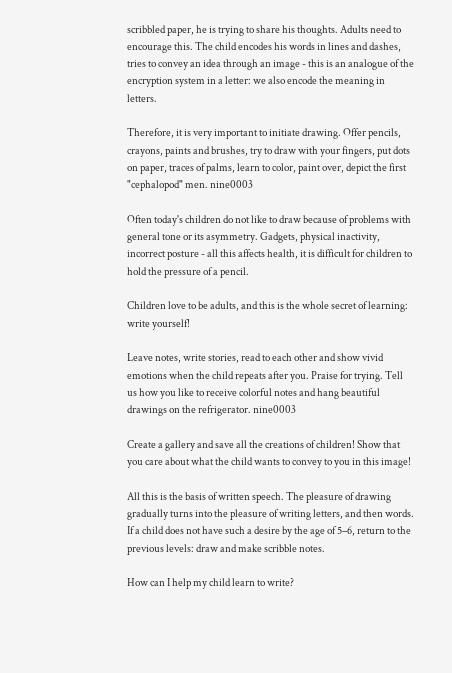scribbled paper, he is trying to share his thoughts. Adults need to encourage this. The child encodes his words in lines and dashes, tries to convey an idea through an image - this is an analogue of the encryption system in a letter: we also encode the meaning in letters.

Therefore, it is very important to initiate drawing. Offer pencils, crayons, paints and brushes, try to draw with your fingers, put dots on paper, traces of palms, learn to color, paint over, depict the first "cephalopod" men. nine0003

Often today's children do not like to draw because of problems with general tone or its asymmetry. Gadgets, physical inactivity, incorrect posture - all this affects health, it is difficult for children to hold the pressure of a pencil.

Children love to be adults, and this is the whole secret of learning: write yourself!

Leave notes, write stories, read to each other and show vivid emotions when the child repeats after you. Praise for trying. Tell us how you like to receive colorful notes and hang beautiful drawings on the refrigerator. nine0003

Create a gallery and save all the creations of children! Show that you care about what the child wants to convey to you in this image!

All this is the basis of written speech. The pleasure of drawing gradually turns into the pleasure of writing letters, and then words. If a child does not have such a desire by the age of 5–6, return to the previous levels: draw and make scribble notes.

How can I help my child learn to write?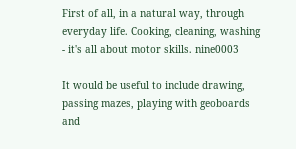First of all, in a natural way, through everyday life. Cooking, cleaning, washing - it's all about motor skills. nine0003

It would be useful to include drawing, passing mazes, playing with geoboards and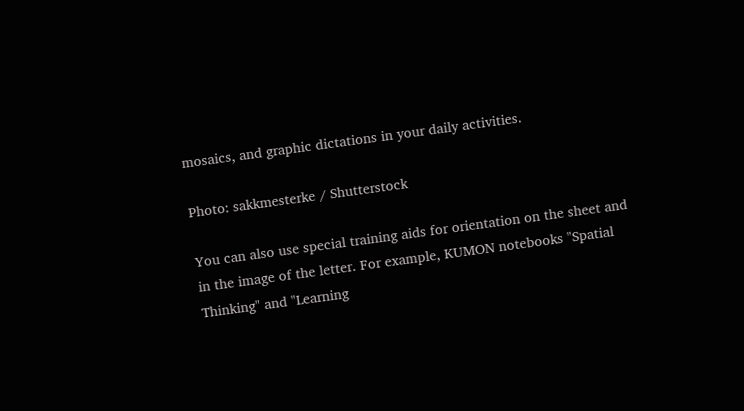mosaics, and graphic dictations in your daily activities.

Photo: sakkmesterke / Shutterstock

You can also use special training aids for orientation on the sheet and in the image of the letter. For example, KUMON notebooks "Spatial Thinking" and "Learning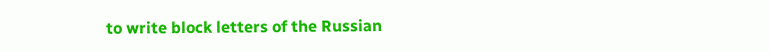to write block letters of the Russian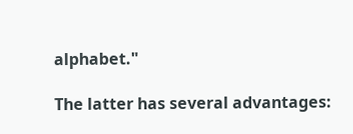alphabet."

The latter has several advantages: